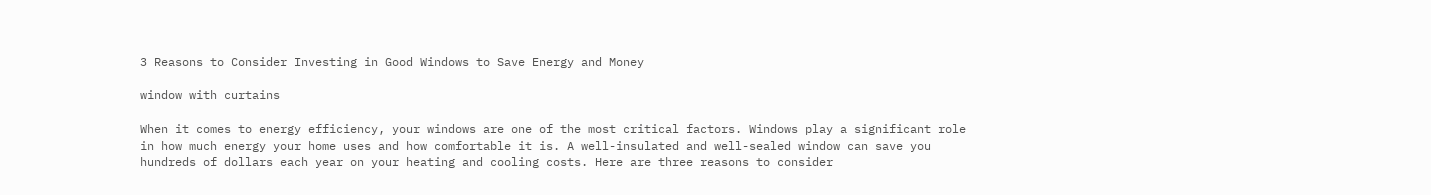3 Reasons to Consider Investing in Good Windows to Save Energy and Money

window with curtains

When it comes to energy efficiency, your windows are one of the most critical factors. Windows play a significant role in how much energy your home uses and how comfortable it is. A well-insulated and well-sealed window can save you hundreds of dollars each year on your heating and cooling costs. Here are three reasons to consider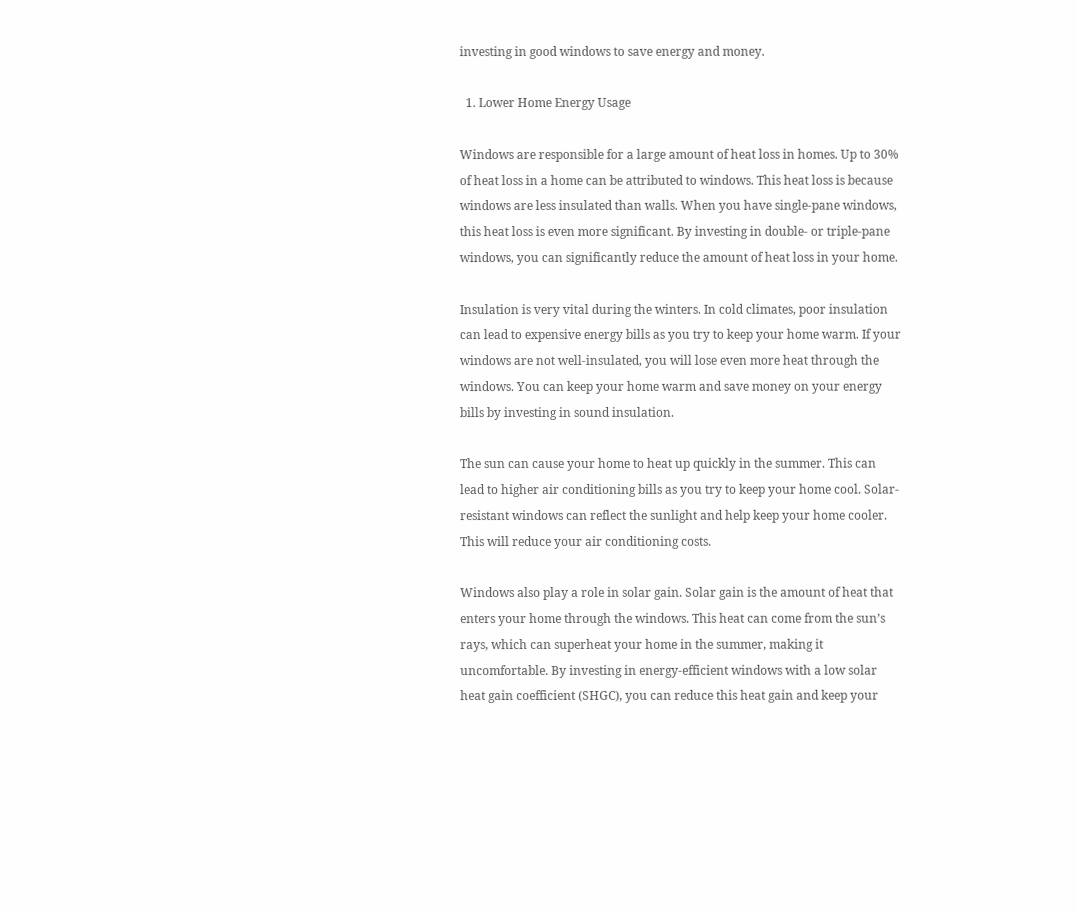investing in good windows to save energy and money.

  1. Lower Home Energy Usage

Windows are responsible for a large amount of heat loss in homes. Up to 30% of heat loss in a home can be attributed to windows. This heat loss is because windows are less insulated than walls. When you have single-pane windows, this heat loss is even more significant. By investing in double- or triple-pane windows, you can significantly reduce the amount of heat loss in your home.

Insulation is very vital during the winters. In cold climates, poor insulation can lead to expensive energy bills as you try to keep your home warm. If your windows are not well-insulated, you will lose even more heat through the windows. You can keep your home warm and save money on your energy bills by investing in sound insulation.

The sun can cause your home to heat up quickly in the summer. This can lead to higher air conditioning bills as you try to keep your home cool. Solar-resistant windows can reflect the sunlight and help keep your home cooler. This will reduce your air conditioning costs.

Windows also play a role in solar gain. Solar gain is the amount of heat that enters your home through the windows. This heat can come from the sun’s rays, which can superheat your home in the summer, making it uncomfortable. By investing in energy-efficient windows with a low solar heat gain coefficient (SHGC), you can reduce this heat gain and keep your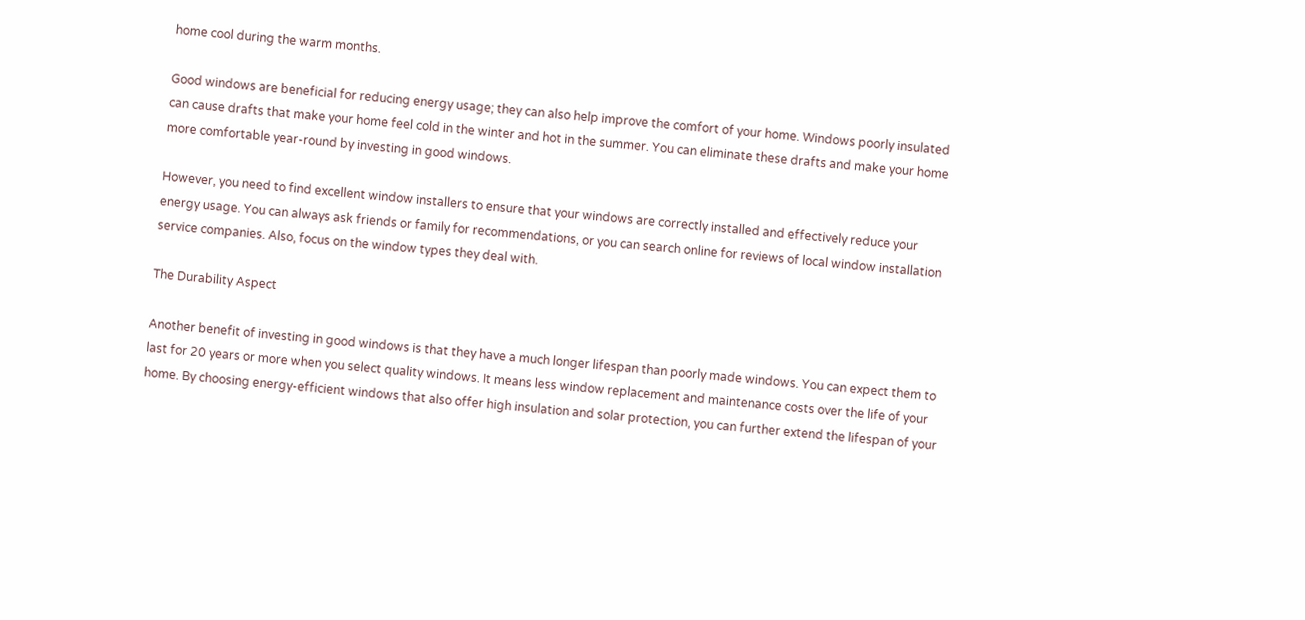home cool during the warm months.

Good windows are beneficial for reducing energy usage; they can also help improve the comfort of your home. Windows poorly insulated can cause drafts that make your home feel cold in the winter and hot in the summer. You can eliminate these drafts and make your home more comfortable year-round by investing in good windows.

However, you need to find excellent window installers to ensure that your windows are correctly installed and effectively reduce your energy usage. You can always ask friends or family for recommendations, or you can search online for reviews of local window installation service companies. Also, focus on the window types they deal with.

The Durability Aspect

Another benefit of investing in good windows is that they have a much longer lifespan than poorly made windows. You can expect them to last for 20 years or more when you select quality windows. It means less window replacement and maintenance costs over the life of your home. By choosing energy-efficient windows that also offer high insulation and solar protection, you can further extend the lifespan of your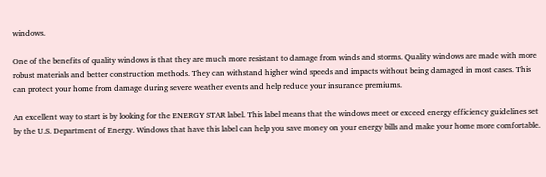windows.

One of the benefits of quality windows is that they are much more resistant to damage from winds and storms. Quality windows are made with more robust materials and better construction methods. They can withstand higher wind speeds and impacts without being damaged in most cases. This can protect your home from damage during severe weather events and help reduce your insurance premiums.

An excellent way to start is by looking for the ENERGY STAR label. This label means that the windows meet or exceed energy efficiency guidelines set by the U.S. Department of Energy. Windows that have this label can help you save money on your energy bills and make your home more comfortable.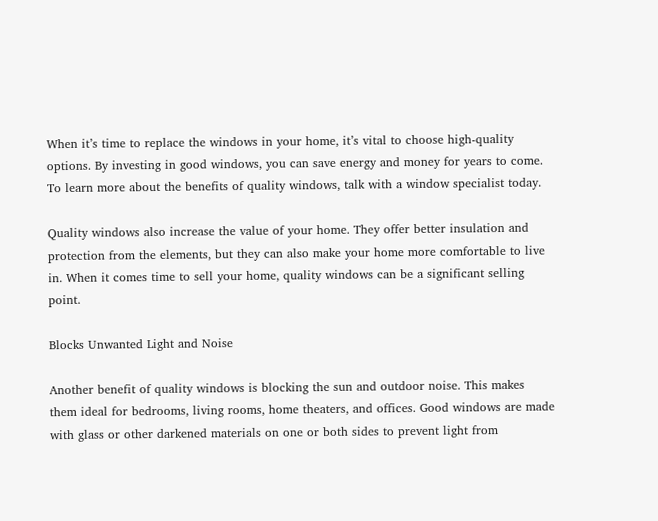When it’s time to replace the windows in your home, it’s vital to choose high-quality options. By investing in good windows, you can save energy and money for years to come. To learn more about the benefits of quality windows, talk with a window specialist today.

Quality windows also increase the value of your home. They offer better insulation and protection from the elements, but they can also make your home more comfortable to live in. When it comes time to sell your home, quality windows can be a significant selling point.

Blocks Unwanted Light and Noise

Another benefit of quality windows is blocking the sun and outdoor noise. This makes them ideal for bedrooms, living rooms, home theaters, and offices. Good windows are made with glass or other darkened materials on one or both sides to prevent light from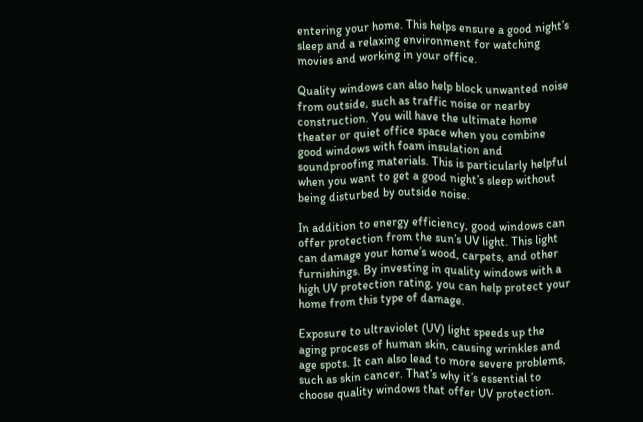entering your home. This helps ensure a good night’s sleep and a relaxing environment for watching movies and working in your office.

Quality windows can also help block unwanted noise from outside, such as traffic noise or nearby construction. You will have the ultimate home theater or quiet office space when you combine good windows with foam insulation and soundproofing materials. This is particularly helpful when you want to get a good night’s sleep without being disturbed by outside noise.

In addition to energy efficiency, good windows can offer protection from the sun’s UV light. This light can damage your home’s wood, carpets, and other furnishings. By investing in quality windows with a high UV protection rating, you can help protect your home from this type of damage.

Exposure to ultraviolet (UV) light speeds up the aging process of human skin, causing wrinkles and age spots. It can also lead to more severe problems, such as skin cancer. That’s why it’s essential to choose quality windows that offer UV protection.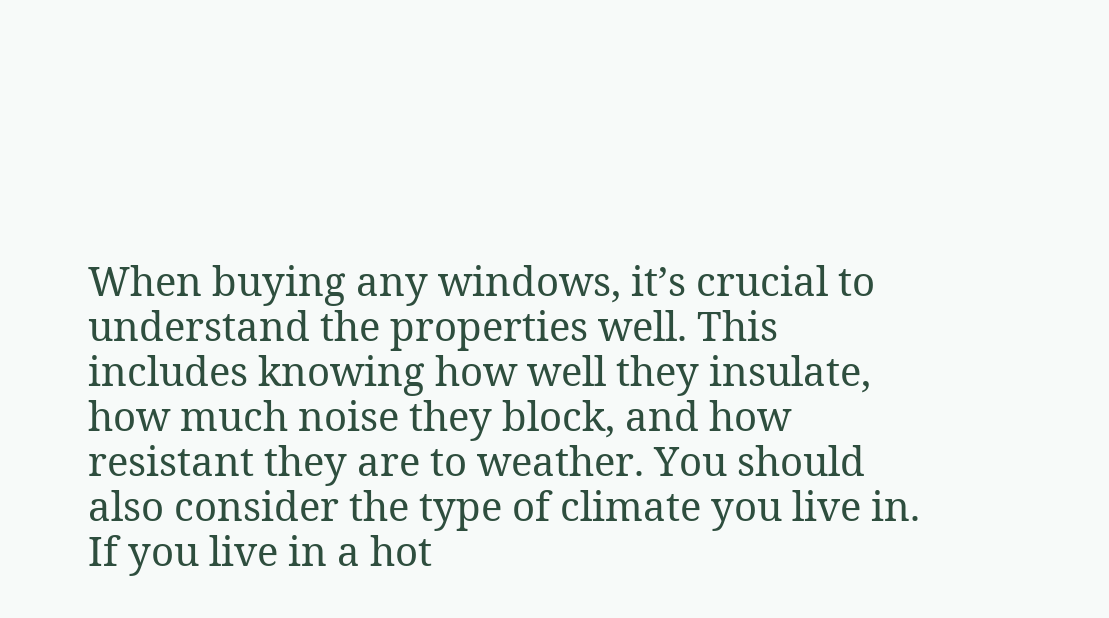When buying any windows, it’s crucial to understand the properties well. This includes knowing how well they insulate, how much noise they block, and how resistant they are to weather. You should also consider the type of climate you live in. If you live in a hot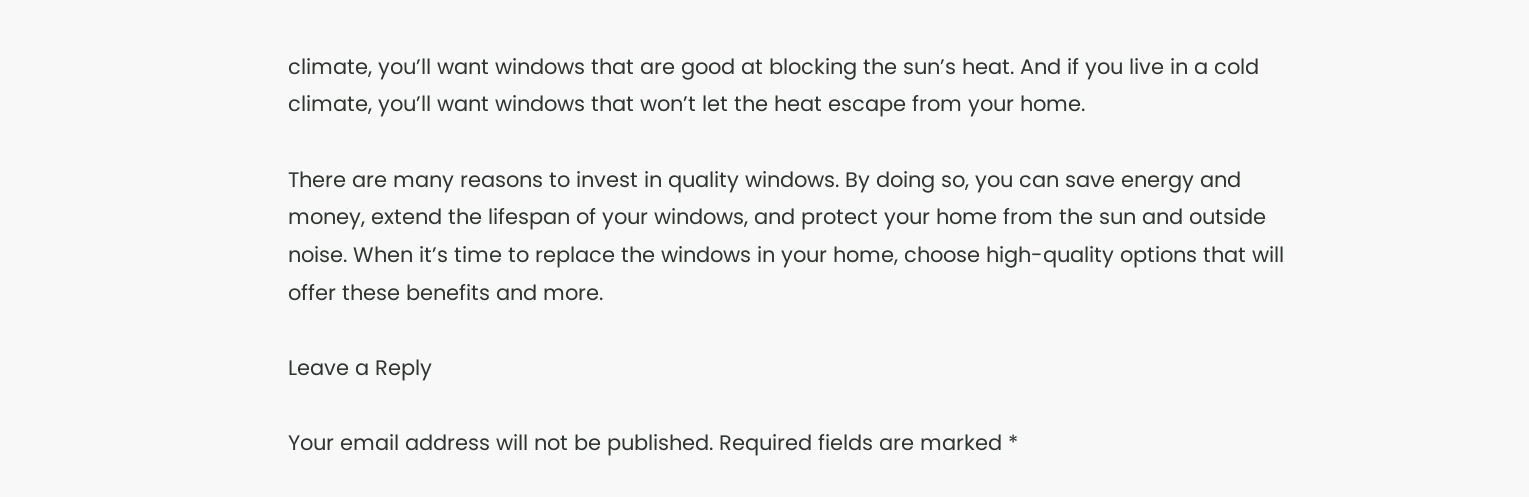climate, you’ll want windows that are good at blocking the sun’s heat. And if you live in a cold climate, you’ll want windows that won’t let the heat escape from your home.

There are many reasons to invest in quality windows. By doing so, you can save energy and money, extend the lifespan of your windows, and protect your home from the sun and outside noise. When it’s time to replace the windows in your home, choose high-quality options that will offer these benefits and more.

Leave a Reply

Your email address will not be published. Required fields are marked *